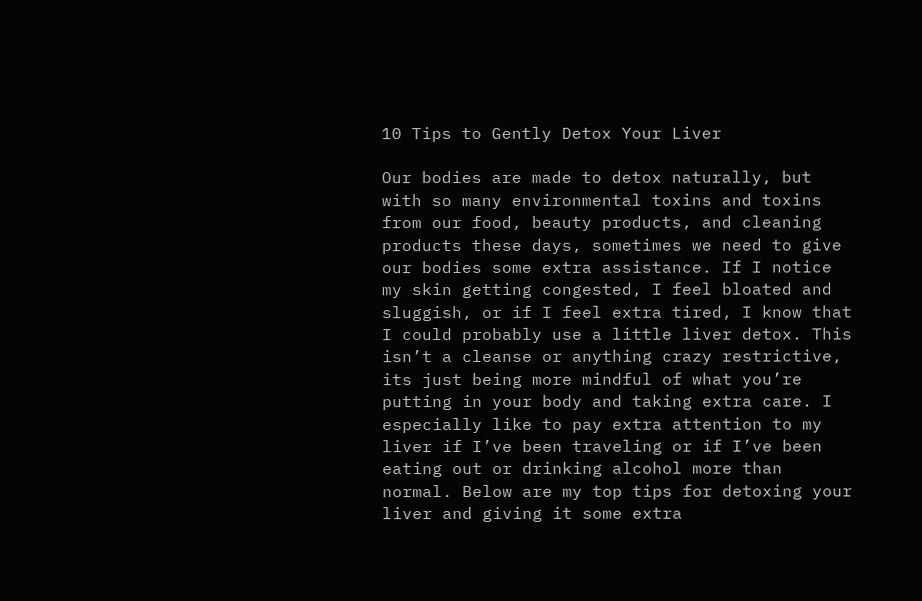10 Tips to Gently Detox Your Liver

Our bodies are made to detox naturally, but with so many environmental toxins and toxins from our food, beauty products, and cleaning products these days, sometimes we need to give our bodies some extra assistance. If I notice my skin getting congested, I feel bloated and sluggish, or if I feel extra tired, I know that I could probably use a little liver detox. This isn’t a cleanse or anything crazy restrictive, its just being more mindful of what you’re putting in your body and taking extra care. I especially like to pay extra attention to my liver if I’ve been traveling or if I’ve been eating out or drinking alcohol more than normal. Below are my top tips for detoxing your liver and giving it some extra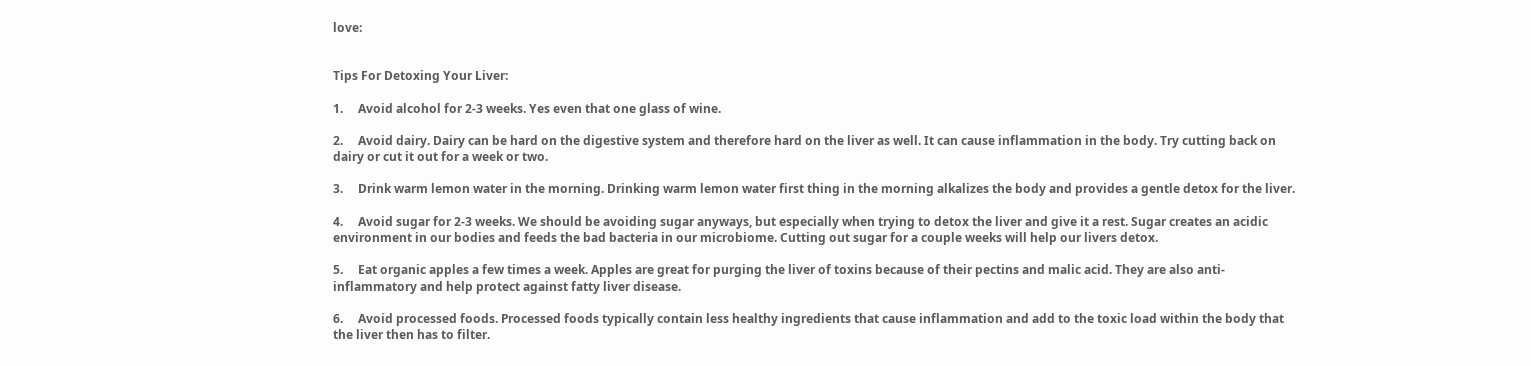love:


Tips For Detoxing Your Liver:

1.     Avoid alcohol for 2-3 weeks. Yes even that one glass of wine.

2.     Avoid dairy. Dairy can be hard on the digestive system and therefore hard on the liver as well. It can cause inflammation in the body. Try cutting back on dairy or cut it out for a week or two.

3.     Drink warm lemon water in the morning. Drinking warm lemon water first thing in the morning alkalizes the body and provides a gentle detox for the liver.

4.     Avoid sugar for 2-3 weeks. We should be avoiding sugar anyways, but especially when trying to detox the liver and give it a rest. Sugar creates an acidic environment in our bodies and feeds the bad bacteria in our microbiome. Cutting out sugar for a couple weeks will help our livers detox.

5.     Eat organic apples a few times a week. Apples are great for purging the liver of toxins because of their pectins and malic acid. They are also anti-inflammatory and help protect against fatty liver disease.

6.     Avoid processed foods. Processed foods typically contain less healthy ingredients that cause inflammation and add to the toxic load within the body that the liver then has to filter.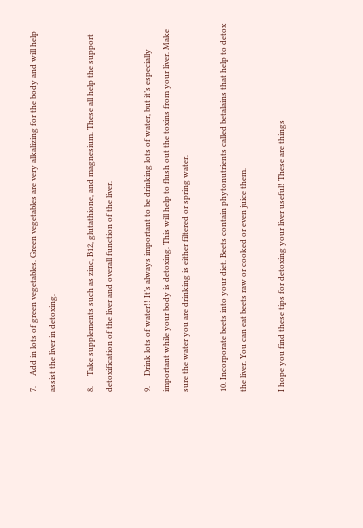7.     Add in lots of green vegetables. Green vegetables are very alkalizing for the body and will help assist the liver in detoxing.

8.     Take supplements such as zinc, B12, glutathione, and magnesium. These all help the support detoxification of the liver and overall function of the liver.

9.     Drink lots of water!! It’s always important to be drinking lots of water, but it’s especially important while your body is detoxing. This will help to flush out the toxins from your liver. Make sure the water you are drinking is either filtered or spring water.

10. Incorporate beets into your diet. Beets contain phytonutrients called betalains that help to detox the liver. You can eat beets raw or cooked or even juice them.

I hope you find these tips for detoxing your liver useful! These are things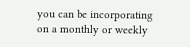you can be incorporating on a monthly or weekly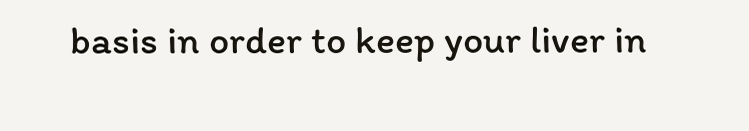basis in order to keep your liver in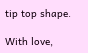tip top shape.

With love,